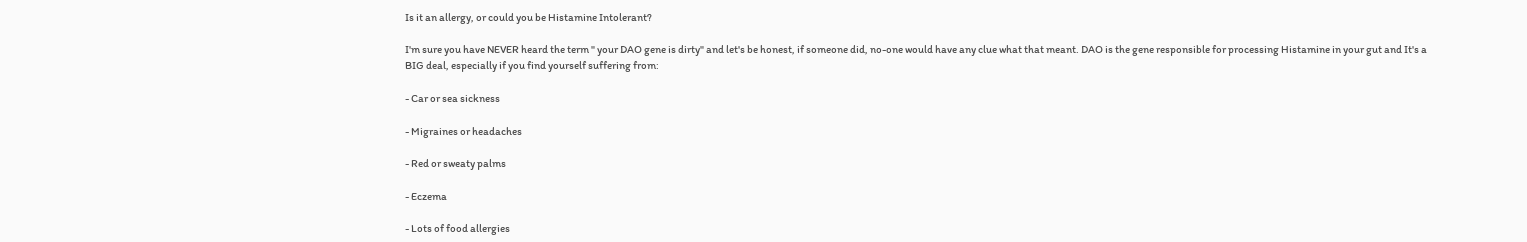Is it an allergy, or could you be Histamine Intolerant?

I'm sure you have NEVER heard the term " your DAO gene is dirty" and let's be honest, if someone did, no-one would have any clue what that meant. DAO is the gene responsible for processing Histamine in your gut and It's a BIG deal, especially if you find yourself suffering from:

- Car or sea sickness

- Migraines or headaches

- Red or sweaty palms

- Eczema

- Lots of food allergies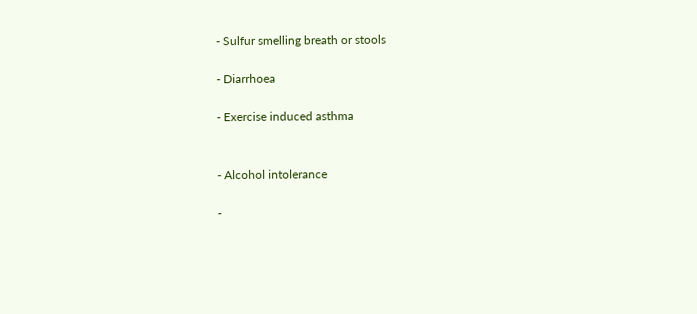- Sulfur smelling breath or stools

- Diarrhoea

- Exercise induced asthma


- Alcohol intolerance

-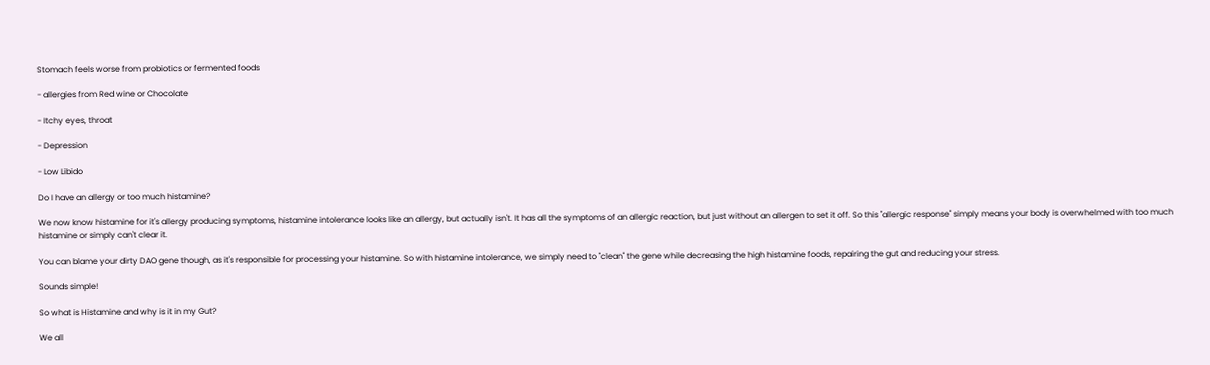Stomach feels worse from probiotics or fermented foods

- allergies from Red wine or Chocolate

- Itchy eyes, throat

- Depression

- Low Libido

Do I have an allergy or too much histamine?

We now know histamine for it's allergy producing symptoms, histamine intolerance looks like an allergy, but actually isn't. It has all the symptoms of an allergic reaction, but just without an allergen to set it off. So this "allergic response" simply means your body is overwhelmed with too much histamine or simply can't clear it.

You can blame your dirty DAO gene though, as it's responsible for processing your histamine. So with histamine intolerance, we simply need to "clean" the gene while decreasing the high histamine foods, repairing the gut and reducing your stress.

Sounds simple!

So what is Histamine and why is it in my Gut?

We all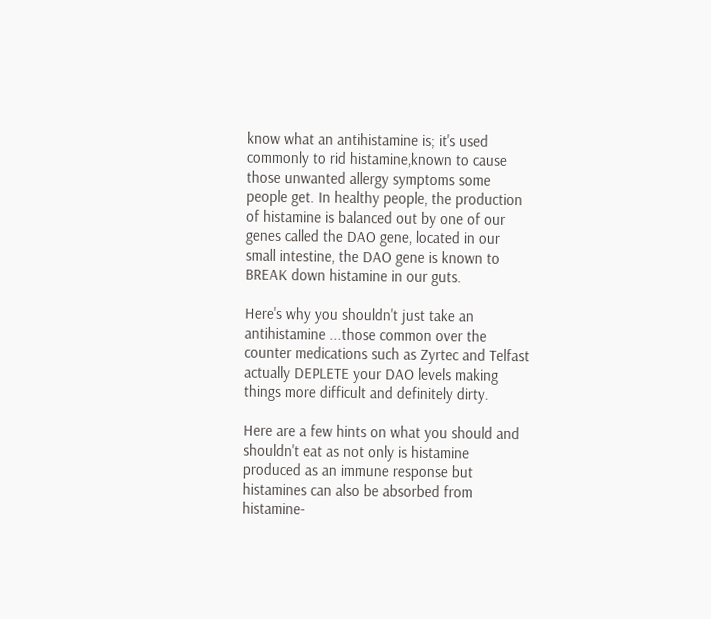know what an antihistamine is; it's used commonly to rid histamine,known to cause those unwanted allergy symptoms some people get. In healthy people, the production of histamine is balanced out by one of our genes called the DAO gene, located in our small intestine, the DAO gene is known to BREAK down histamine in our guts.

Here's why you shouldn't just take an antihistamine ...those common over the counter medications such as Zyrtec and Telfast actually DEPLETE your DAO levels making things more difficult and definitely dirty.

Here are a few hints on what you should and shouldn't eat as not only is histamine produced as an immune response but histamines can also be absorbed from histamine-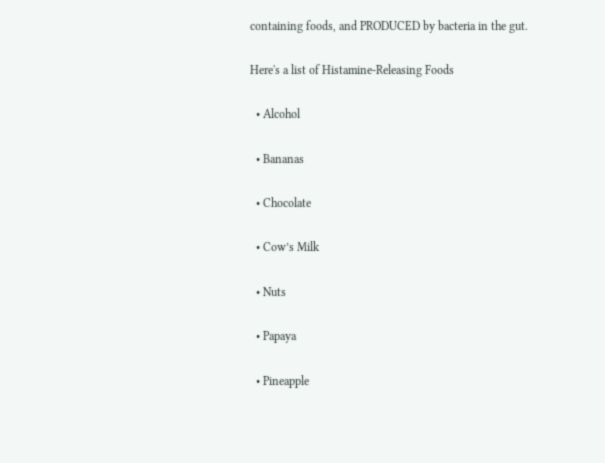containing foods, and PRODUCED by bacteria in the gut.

Here's a list of Histamine-Releasing Foods

  • Alcohol

  • Bananas

  • Chocolate

  • Cow’s Milk

  • Nuts

  • Papaya

  • Pineapple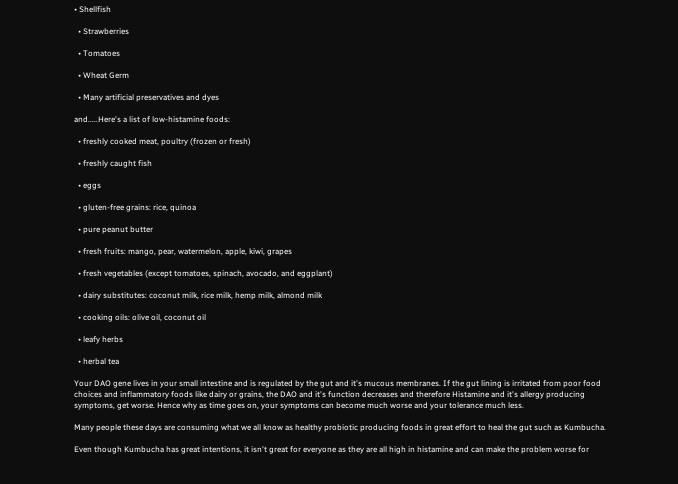• Shellfish

  • Strawberries

  • Tomatoes

  • Wheat Germ

  • Many artificial preservatives and dyes

and.....Here's a list of low-histamine foods:

  • freshly cooked meat, poultry (frozen or fresh)

  • freshly caught fish

  • eggs

  • gluten-free grains: rice, quinoa

  • pure peanut butter

  • fresh fruits: mango, pear, watermelon, apple, kiwi, grapes

  • fresh vegetables (except tomatoes, spinach, avocado, and eggplant)

  • dairy substitutes: coconut milk, rice milk, hemp milk, almond milk

  • cooking oils: olive oil, coconut oil

  • leafy herbs

  • herbal tea

Your DAO gene lives in your small intestine and is regulated by the gut and it's mucous membranes. If the gut lining is irritated from poor food choices and inflammatory foods like dairy or grains, the DAO and it's function decreases and therefore Histamine and it's allergy producing symptoms, get worse. Hence why as time goes on, your symptoms can become much worse and your tolerance much less.

Many people these days are consuming what we all know as healthy probiotic producing foods in great effort to heal the gut such as Kumbucha.

Even though Kumbucha has great intentions, it isn't great for everyone as they are all high in histamine and can make the problem worse for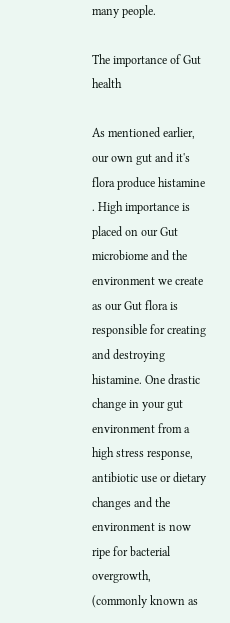many people.

The importance of Gut health

As mentioned earlier, our own gut and it's flora produce histamine . High importance is placed on our Gut microbiome and the environment we create as our Gut flora is responsible for creating and destroying histamine. One drastic change in your gut environment from a high stress response, antibiotic use or dietary changes and the environment is now ripe for bacterial overgrowth, (commonly known as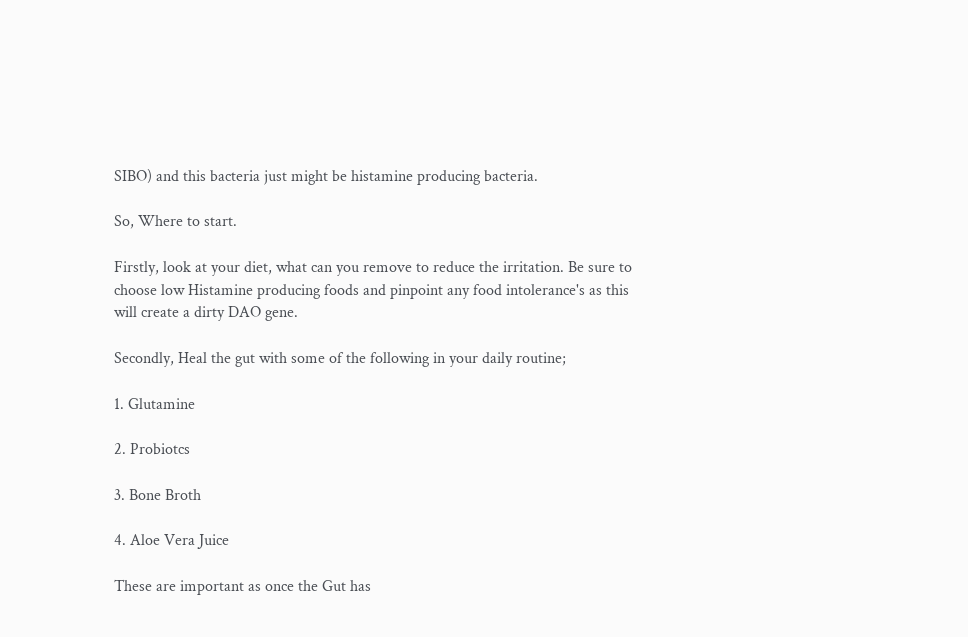SIBO) and this bacteria just might be histamine producing bacteria.

So, Where to start.

Firstly, look at your diet, what can you remove to reduce the irritation. Be sure to choose low Histamine producing foods and pinpoint any food intolerance's as this will create a dirty DAO gene.

Secondly, Heal the gut with some of the following in your daily routine;

1. Glutamine

2. Probiotcs

3. Bone Broth

4. Aloe Vera Juice

These are important as once the Gut has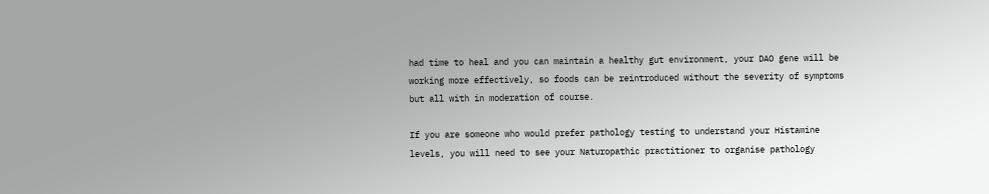had time to heal and you can maintain a healthy gut environment, your DAO gene will be working more effectively, so foods can be reintroduced without the severity of symptoms but all with in moderation of course.

If you are someone who would prefer pathology testing to understand your Histamine levels, you will need to see your Naturopathic practitioner to organise pathology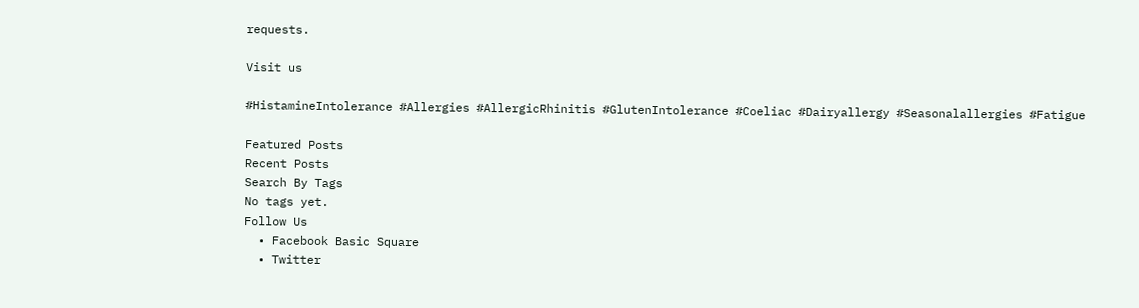requests.

Visit us

#HistamineIntolerance #Allergies #AllergicRhinitis #GlutenIntolerance #Coeliac #Dairyallergy #Seasonalallergies #Fatigue

Featured Posts
Recent Posts
Search By Tags
No tags yet.
Follow Us
  • Facebook Basic Square
  • Twitter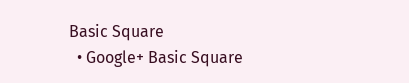Basic Square
  • Google+ Basic Square